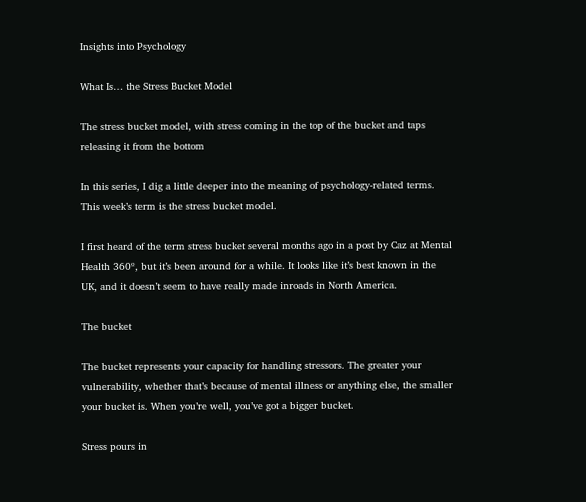Insights into Psychology

What Is… the Stress Bucket Model

The stress bucket model, with stress coming in the top of the bucket and taps releasing it from the bottom

In this series, I dig a little deeper into the meaning of psychology-related terms. This week’s term is the stress bucket model.

I first heard of the term stress bucket several months ago in a post by Caz at Mental Health 360º, but it’s been around for a while. It looks like it’s best known in the UK, and it doesn’t seem to have really made inroads in North America.

The bucket

The bucket represents your capacity for handling stressors. The greater your vulnerability, whether that’s because of mental illness or anything else, the smaller your bucket is. When you’re well, you’ve got a bigger bucket.

Stress pours in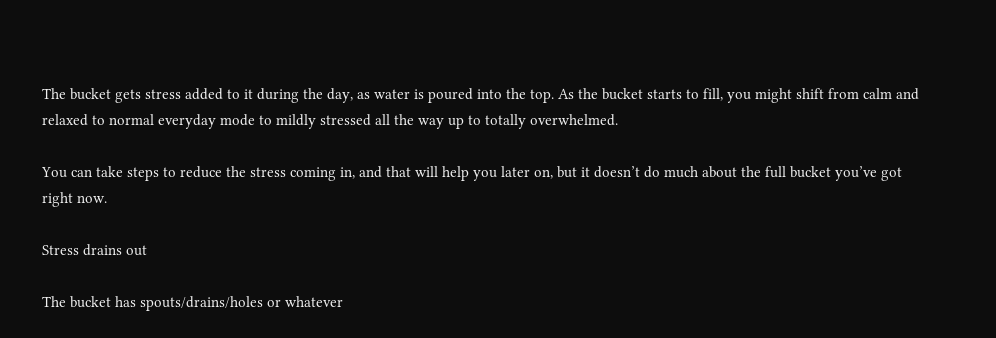The bucket gets stress added to it during the day, as water is poured into the top. As the bucket starts to fill, you might shift from calm and relaxed to normal everyday mode to mildly stressed all the way up to totally overwhelmed.

You can take steps to reduce the stress coming in, and that will help you later on, but it doesn’t do much about the full bucket you’ve got right now.

Stress drains out

The bucket has spouts/drains/holes or whatever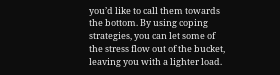you’d like to call them towards the bottom. By using coping strategies, you can let some of the stress flow out of the bucket, leaving you with a lighter load.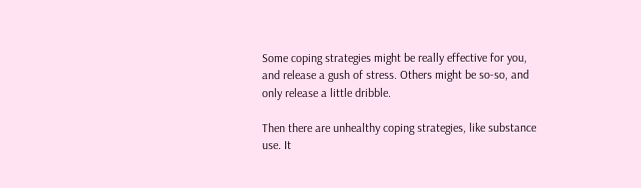Some coping strategies might be really effective for you, and release a gush of stress. Others might be so-so, and only release a little dribble.

Then there are unhealthy coping strategies, like substance use. It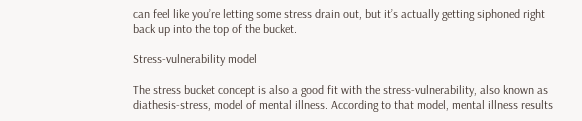can feel like you’re letting some stress drain out, but it’s actually getting siphoned right back up into the top of the bucket.

Stress-vulnerability model

The stress bucket concept is also a good fit with the stress-vulnerability, also known as diathesis-stress, model of mental illness. According to that model, mental illness results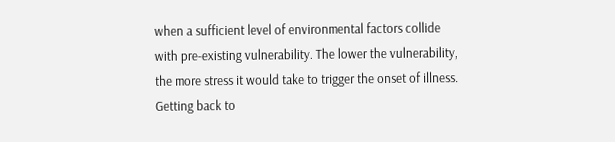when a sufficient level of environmental factors collide with pre-existing vulnerability. The lower the vulnerability, the more stress it would take to trigger the onset of illness. Getting back to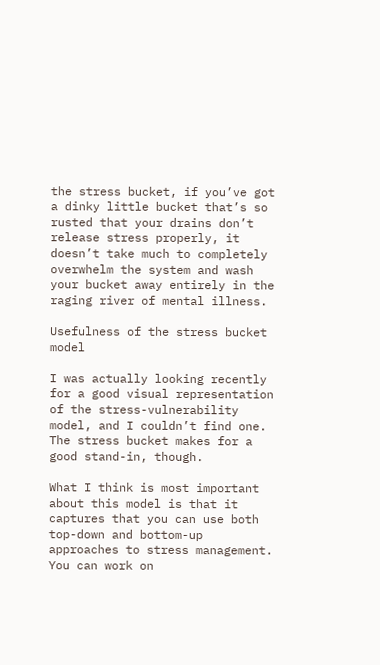the stress bucket, if you’ve got a dinky little bucket that’s so rusted that your drains don’t release stress properly, it doesn’t take much to completely overwhelm the system and wash your bucket away entirely in the raging river of mental illness.

Usefulness of the stress bucket model

I was actually looking recently for a good visual representation of the stress-vulnerability model, and I couldn’t find one. The stress bucket makes for a good stand-in, though.

What I think is most important about this model is that it captures that you can use both top-down and bottom-up approaches to stress management. You can work on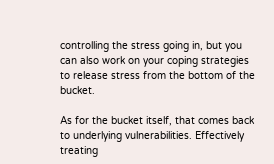controlling the stress going in, but you can also work on your coping strategies to release stress from the bottom of the bucket.

As for the bucket itself, that comes back to underlying vulnerabilities. Effectively treating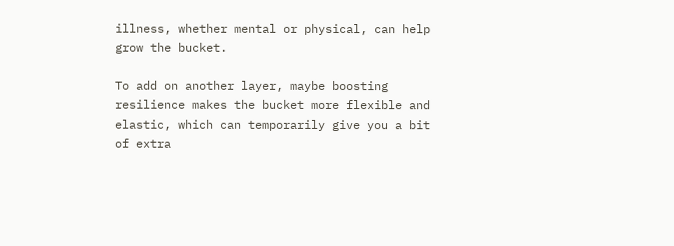illness, whether mental or physical, can help grow the bucket.

To add on another layer, maybe boosting resilience makes the bucket more flexible and elastic, which can temporarily give you a bit of extra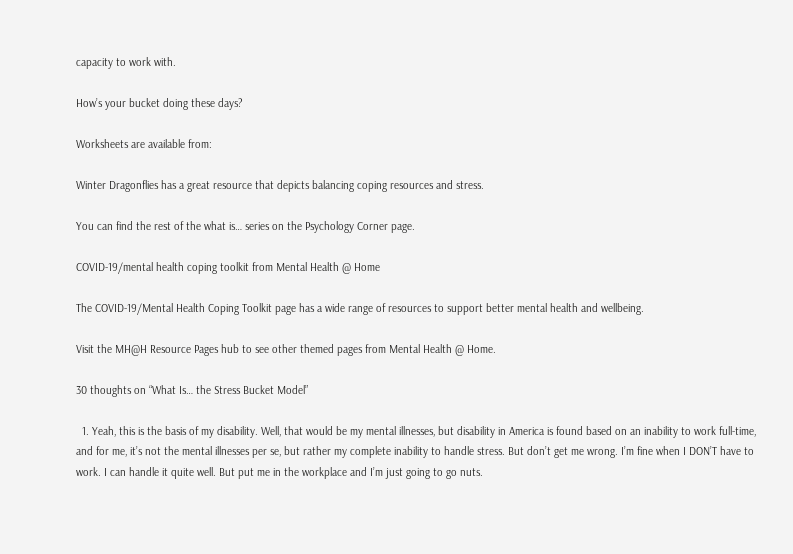capacity to work with.

How’s your bucket doing these days?

Worksheets are available from:

Winter Dragonflies has a great resource that depicts balancing coping resources and stress.

You can find the rest of the what is… series on the Psychology Corner page.

COVID-19/mental health coping toolkit from Mental Health @ Home

The COVID-19/Mental Health Coping Toolkit page has a wide range of resources to support better mental health and wellbeing.

Visit the MH@H Resource Pages hub to see other themed pages from Mental Health @ Home.

30 thoughts on “What Is… the Stress Bucket Model”

  1. Yeah, this is the basis of my disability. Well, that would be my mental illnesses, but disability in America is found based on an inability to work full-time, and for me, it’s not the mental illnesses per se, but rather my complete inability to handle stress. But don’t get me wrong. I’m fine when I DON’T have to work. I can handle it quite well. But put me in the workplace and I’m just going to go nuts.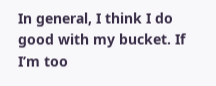In general, I think I do good with my bucket. If I’m too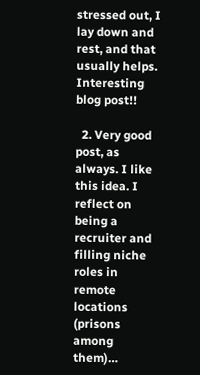stressed out, I lay down and rest, and that usually helps. Interesting blog post!!

  2. Very good post, as always. I like this idea. I reflect on being a recruiter and filling niche roles in remote locations (prisons among them)…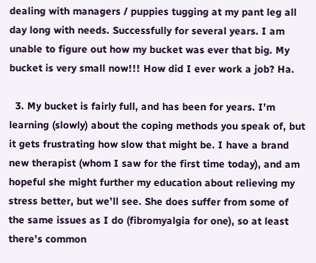dealing with managers / puppies tugging at my pant leg all day long with needs. Successfully for several years. I am unable to figure out how my bucket was ever that big. My bucket is very small now!!! How did I ever work a job? Ha.

  3. My bucket is fairly full, and has been for years. I’m learning (slowly) about the coping methods you speak of, but it gets frustrating how slow that might be. I have a brand new therapist (whom I saw for the first time today), and am hopeful she might further my education about relieving my stress better, but we’ll see. She does suffer from some of the same issues as I do (fibromyalgia for one), so at least there’s common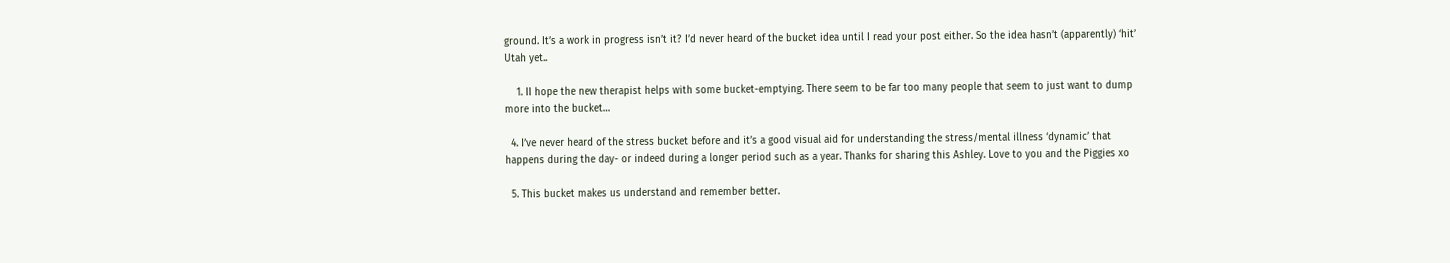ground. It’s a work in progress isn’t it? I’d never heard of the bucket idea until I read your post either. So the idea hasn’t (apparently) ‘hit’ Utah yet..

    1. II hope the new therapist helps with some bucket-emptying. There seem to be far too many people that seem to just want to dump more into the bucket…

  4. I’ve never heard of the stress bucket before and it’s a good visual aid for understanding the stress/mental illness ‘dynamic’ that happens during the day- or indeed during a longer period such as a year. Thanks for sharing this Ashley. Love to you and the Piggies xo

  5. This bucket makes us understand and remember better.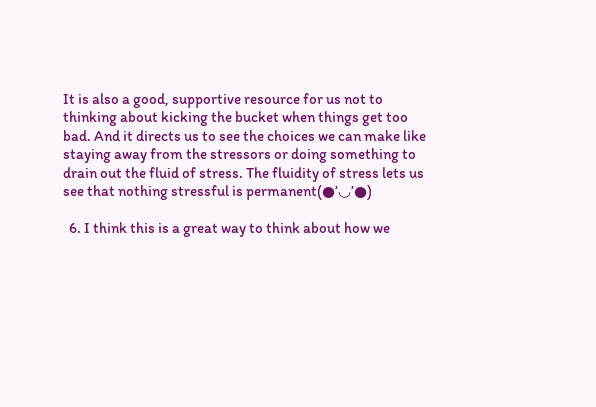It is also a good, supportive resource for us not to thinking about kicking the bucket when things get too bad. And it directs us to see the choices we can make like staying away from the stressors or doing something to drain out the fluid of stress. The fluidity of stress lets us see that nothing stressful is permanent(●’◡’●)

  6. I think this is a great way to think about how we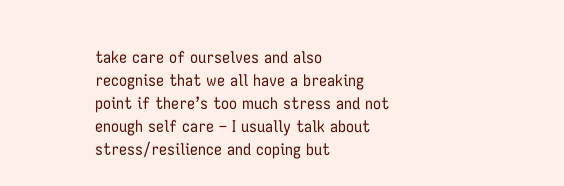take care of ourselves and also recognise that we all have a breaking point if there’s too much stress and not enough self care – I usually talk about stress/resilience and coping but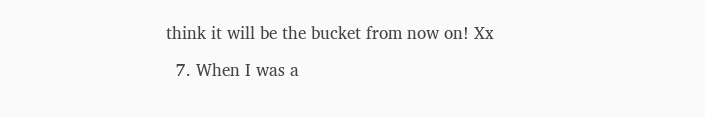think it will be the bucket from now on! Xx

  7. When I was a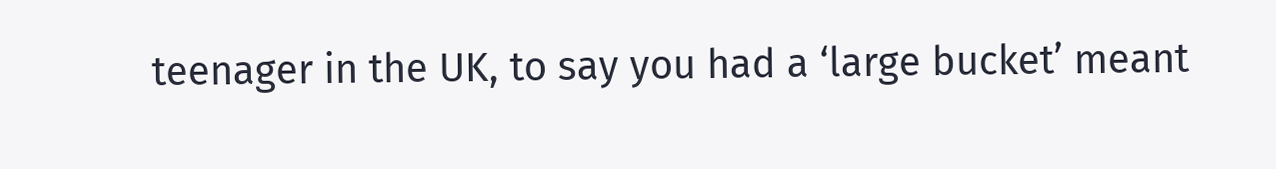teenager in the UK, to say you had a ‘large bucket’ meant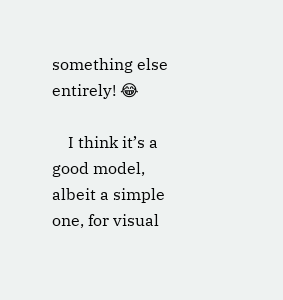something else entirely! 😂

    I think it’s a good model, albeit a simple one, for visual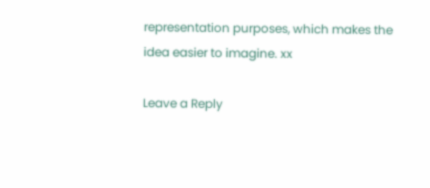representation purposes, which makes the idea easier to imagine. xx

Leave a Reply